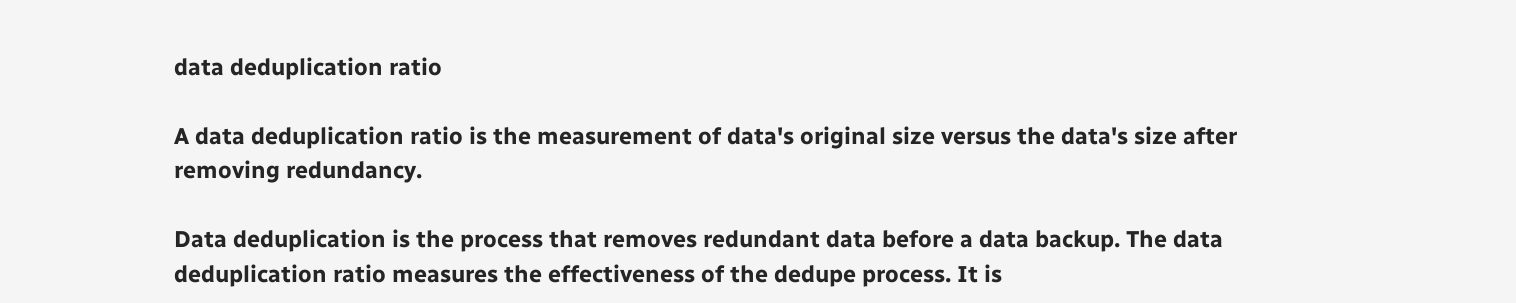data deduplication ratio

A data deduplication ratio is the measurement of data's original size versus the data's size after removing redundancy.

Data deduplication is the process that removes redundant data before a data backup. The data deduplication ratio measures the effectiveness of the dedupe process. It is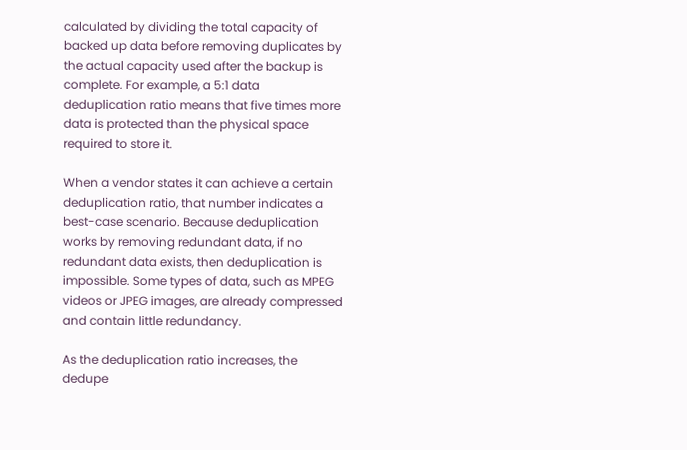calculated by dividing the total capacity of backed up data before removing duplicates by the actual capacity used after the backup is complete. For example, a 5:1 data deduplication ratio means that five times more data is protected than the physical space required to store it.

When a vendor states it can achieve a certain deduplication ratio, that number indicates a best-case scenario. Because deduplication works by removing redundant data, if no redundant data exists, then deduplication is impossible. Some types of data, such as MPEG videos or JPEG images, are already compressed and contain little redundancy.

As the deduplication ratio increases, the dedupe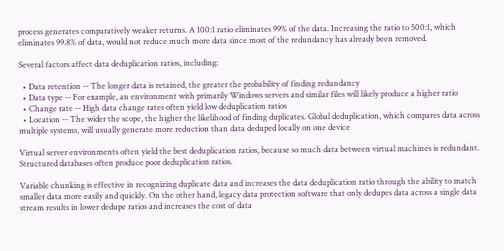process generates comparatively weaker returns. A 100:1 ratio eliminates 99% of the data. Increasing the ratio to 500:1, which eliminates 99.8% of data, would not reduce much more data since most of the redundancy has already been removed.

Several factors affect data deduplication ratios, including:

  • Data retention -- The longer data is retained, the greater the probability of finding redundancy
  • Data type -- For example, an environment with primarily Windows servers and similar files will likely produce a higher ratio
  • Change rate -- High data change rates often yield low deduplication ratios
  • Location -- The wider the scope, the higher the likelihood of finding duplicates. Global deduplication, which compares data across multiple systems, will usually generate more reduction than data deduped locally on one device

Virtual server environments often yield the best deduplication ratios, because so much data between virtual machines is redundant. Structured databases often produce poor deduplication ratios.

Variable chunking is effective in recognizing duplicate data and increases the data deduplication ratio through the ability to match smaller data more easily and quickly. On the other hand, legacy data protection software that only dedupes data across a single data stream results in lower dedupe ratios and increases the cost of data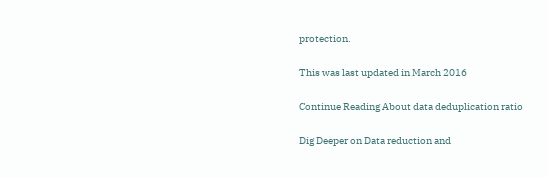protection.

This was last updated in March 2016

Continue Reading About data deduplication ratio

Dig Deeper on Data reduction and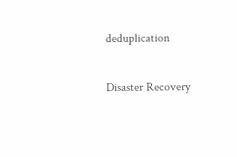deduplication

Disaster Recovery